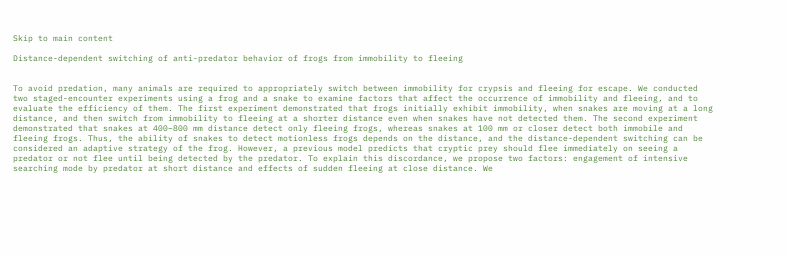Skip to main content

Distance-dependent switching of anti-predator behavior of frogs from immobility to fleeing


To avoid predation, many animals are required to appropriately switch between immobility for crypsis and fleeing for escape. We conducted two staged-encounter experiments using a frog and a snake to examine factors that affect the occurrence of immobility and fleeing, and to evaluate the efficiency of them. The first experiment demonstrated that frogs initially exhibit immobility, when snakes are moving at a long distance, and then switch from immobility to fleeing at a shorter distance even when snakes have not detected them. The second experiment demonstrated that snakes at 400–800 mm distance detect only fleeing frogs, whereas snakes at 100 mm or closer detect both immobile and fleeing frogs. Thus, the ability of snakes to detect motionless frogs depends on the distance, and the distance-dependent switching can be considered an adaptive strategy of the frog. However, a previous model predicts that cryptic prey should flee immediately on seeing a predator or not flee until being detected by the predator. To explain this discordance, we propose two factors: engagement of intensive searching mode by predator at short distance and effects of sudden fleeing at close distance. We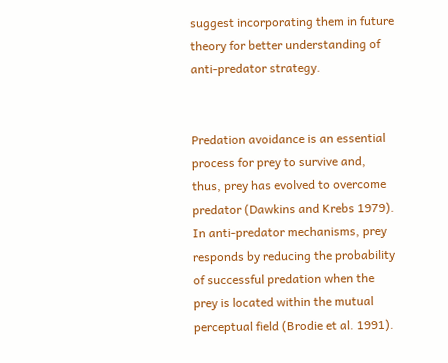suggest incorporating them in future theory for better understanding of anti-predator strategy.


Predation avoidance is an essential process for prey to survive and, thus, prey has evolved to overcome predator (Dawkins and Krebs 1979). In anti-predator mechanisms, prey responds by reducing the probability of successful predation when the prey is located within the mutual perceptual field (Brodie et al. 1991).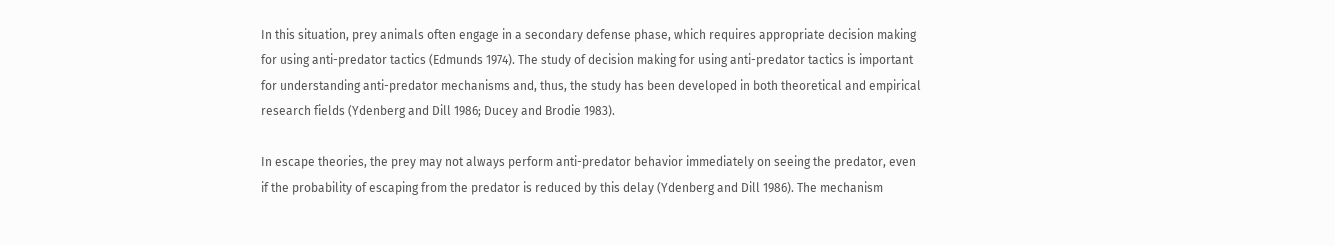In this situation, prey animals often engage in a secondary defense phase, which requires appropriate decision making for using anti-predator tactics (Edmunds 1974). The study of decision making for using anti-predator tactics is important for understanding anti-predator mechanisms and, thus, the study has been developed in both theoretical and empirical research fields (Ydenberg and Dill 1986; Ducey and Brodie 1983).

In escape theories, the prey may not always perform anti-predator behavior immediately on seeing the predator, even if the probability of escaping from the predator is reduced by this delay (Ydenberg and Dill 1986). The mechanism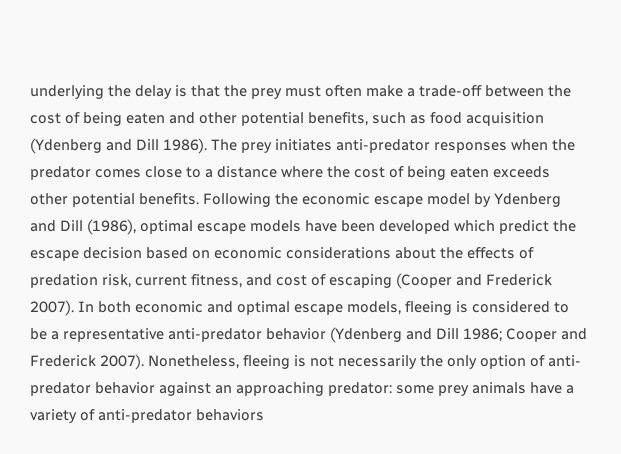underlying the delay is that the prey must often make a trade-off between the cost of being eaten and other potential benefits, such as food acquisition (Ydenberg and Dill 1986). The prey initiates anti-predator responses when the predator comes close to a distance where the cost of being eaten exceeds other potential benefits. Following the economic escape model by Ydenberg and Dill (1986), optimal escape models have been developed which predict the escape decision based on economic considerations about the effects of predation risk, current fitness, and cost of escaping (Cooper and Frederick 2007). In both economic and optimal escape models, fleeing is considered to be a representative anti-predator behavior (Ydenberg and Dill 1986; Cooper and Frederick 2007). Nonetheless, fleeing is not necessarily the only option of anti-predator behavior against an approaching predator: some prey animals have a variety of anti-predator behaviors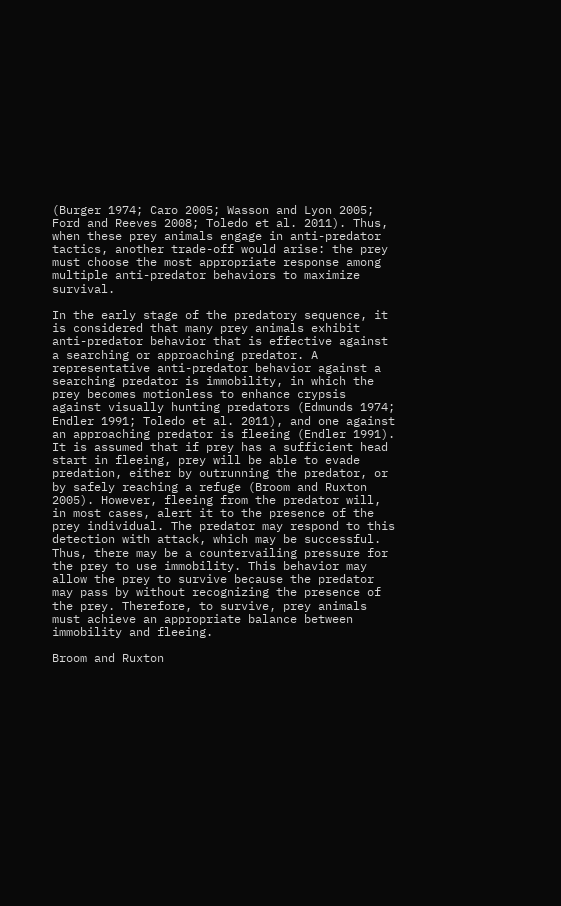(Burger 1974; Caro 2005; Wasson and Lyon 2005; Ford and Reeves 2008; Toledo et al. 2011). Thus, when these prey animals engage in anti-predator tactics, another trade-off would arise: the prey must choose the most appropriate response among multiple anti-predator behaviors to maximize survival.

In the early stage of the predatory sequence, it is considered that many prey animals exhibit anti-predator behavior that is effective against a searching or approaching predator. A representative anti-predator behavior against a searching predator is immobility, in which the prey becomes motionless to enhance crypsis against visually hunting predators (Edmunds 1974; Endler 1991; Toledo et al. 2011), and one against an approaching predator is fleeing (Endler 1991). It is assumed that if prey has a sufficient head start in fleeing, prey will be able to evade predation, either by outrunning the predator, or by safely reaching a refuge (Broom and Ruxton 2005). However, fleeing from the predator will, in most cases, alert it to the presence of the prey individual. The predator may respond to this detection with attack, which may be successful. Thus, there may be a countervailing pressure for the prey to use immobility. This behavior may allow the prey to survive because the predator may pass by without recognizing the presence of the prey. Therefore, to survive, prey animals must achieve an appropriate balance between immobility and fleeing.

Broom and Ruxton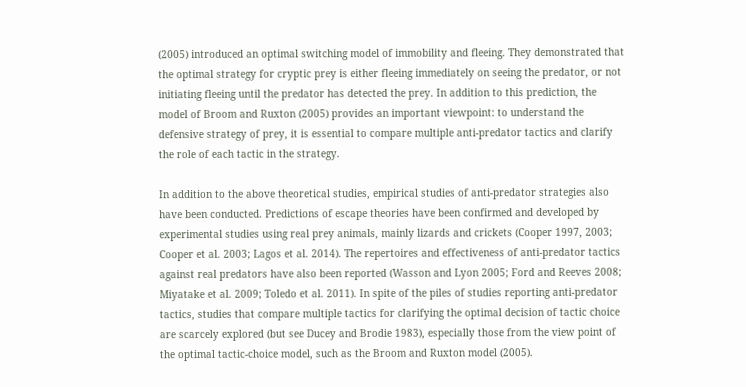(2005) introduced an optimal switching model of immobility and fleeing. They demonstrated that the optimal strategy for cryptic prey is either fleeing immediately on seeing the predator, or not initiating fleeing until the predator has detected the prey. In addition to this prediction, the model of Broom and Ruxton (2005) provides an important viewpoint: to understand the defensive strategy of prey, it is essential to compare multiple anti-predator tactics and clarify the role of each tactic in the strategy.

In addition to the above theoretical studies, empirical studies of anti-predator strategies also have been conducted. Predictions of escape theories have been confirmed and developed by experimental studies using real prey animals, mainly lizards and crickets (Cooper 1997, 2003; Cooper et al. 2003; Lagos et al. 2014). The repertoires and effectiveness of anti-predator tactics against real predators have also been reported (Wasson and Lyon 2005; Ford and Reeves 2008; Miyatake et al. 2009; Toledo et al. 2011). In spite of the piles of studies reporting anti-predator tactics, studies that compare multiple tactics for clarifying the optimal decision of tactic choice are scarcely explored (but see Ducey and Brodie 1983), especially those from the view point of the optimal tactic-choice model, such as the Broom and Ruxton model (2005).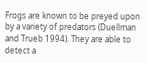Frogs are known to be preyed upon by a variety of predators (Duellman and Trueb 1994). They are able to detect a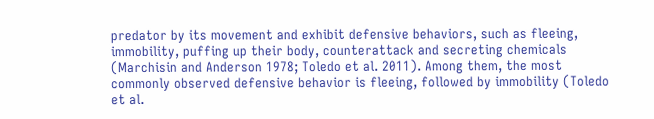predator by its movement and exhibit defensive behaviors, such as fleeing, immobility, puffing up their body, counterattack and secreting chemicals (Marchisin and Anderson 1978; Toledo et al. 2011). Among them, the most commonly observed defensive behavior is fleeing, followed by immobility (Toledo et al.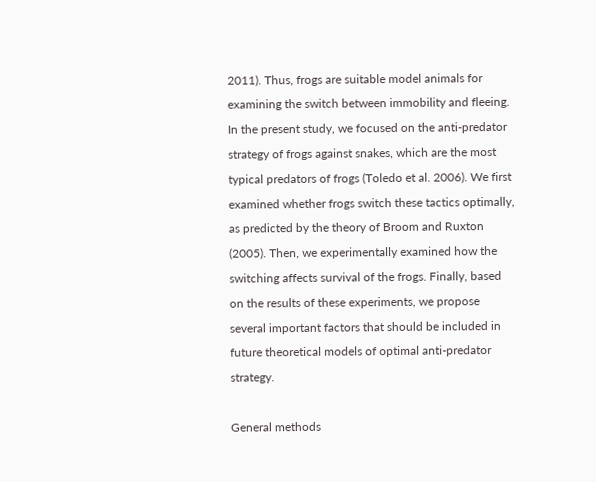2011). Thus, frogs are suitable model animals for examining the switch between immobility and fleeing. In the present study, we focused on the anti-predator strategy of frogs against snakes, which are the most typical predators of frogs (Toledo et al. 2006). We first examined whether frogs switch these tactics optimally, as predicted by the theory of Broom and Ruxton (2005). Then, we experimentally examined how the switching affects survival of the frogs. Finally, based on the results of these experiments, we propose several important factors that should be included in future theoretical models of optimal anti-predator strategy.

General methods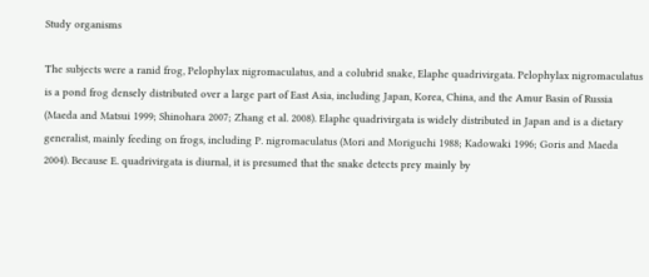Study organisms

The subjects were a ranid frog, Pelophylax nigromaculatus, and a colubrid snake, Elaphe quadrivirgata. Pelophylax nigromaculatus is a pond frog densely distributed over a large part of East Asia, including Japan, Korea, China, and the Amur Basin of Russia (Maeda and Matsui 1999; Shinohara 2007; Zhang et al. 2008). Elaphe quadrivirgata is widely distributed in Japan and is a dietary generalist, mainly feeding on frogs, including P. nigromaculatus (Mori and Moriguchi 1988; Kadowaki 1996; Goris and Maeda 2004). Because E. quadrivirgata is diurnal, it is presumed that the snake detects prey mainly by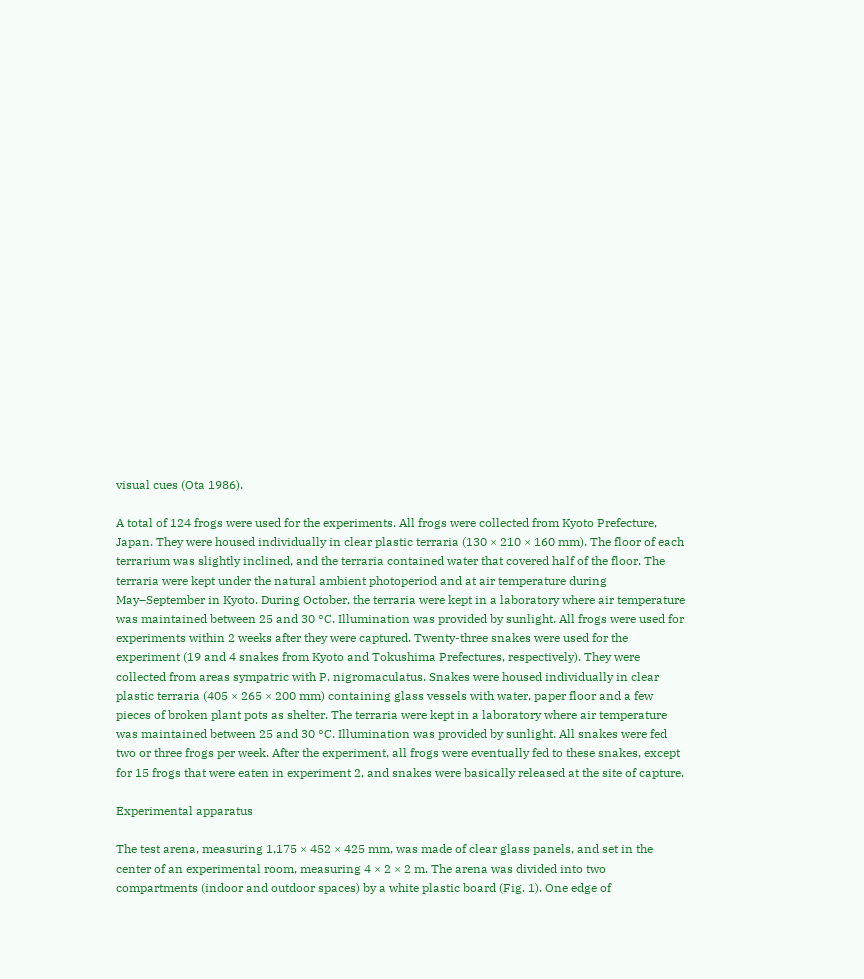visual cues (Ota 1986).

A total of 124 frogs were used for the experiments. All frogs were collected from Kyoto Prefecture, Japan. They were housed individually in clear plastic terraria (130 × 210 × 160 mm). The floor of each terrarium was slightly inclined, and the terraria contained water that covered half of the floor. The terraria were kept under the natural ambient photoperiod and at air temperature during May–September in Kyoto. During October, the terraria were kept in a laboratory where air temperature was maintained between 25 and 30 °C. Illumination was provided by sunlight. All frogs were used for experiments within 2 weeks after they were captured. Twenty-three snakes were used for the experiment (19 and 4 snakes from Kyoto and Tokushima Prefectures, respectively). They were collected from areas sympatric with P. nigromaculatus. Snakes were housed individually in clear plastic terraria (405 × 265 × 200 mm) containing glass vessels with water, paper floor and a few pieces of broken plant pots as shelter. The terraria were kept in a laboratory where air temperature was maintained between 25 and 30 °C. Illumination was provided by sunlight. All snakes were fed two or three frogs per week. After the experiment, all frogs were eventually fed to these snakes, except for 15 frogs that were eaten in experiment 2, and snakes were basically released at the site of capture.

Experimental apparatus

The test arena, measuring 1,175 × 452 × 425 mm, was made of clear glass panels, and set in the center of an experimental room, measuring 4 × 2 × 2 m. The arena was divided into two compartments (indoor and outdoor spaces) by a white plastic board (Fig. 1). One edge of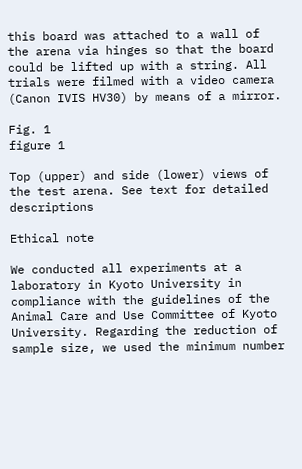this board was attached to a wall of the arena via hinges so that the board could be lifted up with a string. All trials were filmed with a video camera (Canon IVIS HV30) by means of a mirror.

Fig. 1
figure 1

Top (upper) and side (lower) views of the test arena. See text for detailed descriptions

Ethical note

We conducted all experiments at a laboratory in Kyoto University in compliance with the guidelines of the Animal Care and Use Committee of Kyoto University. Regarding the reduction of sample size, we used the minimum number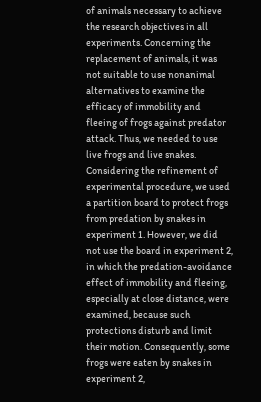of animals necessary to achieve the research objectives in all experiments. Concerning the replacement of animals, it was not suitable to use nonanimal alternatives to examine the efficacy of immobility and fleeing of frogs against predator attack. Thus, we needed to use live frogs and live snakes. Considering the refinement of experimental procedure, we used a partition board to protect frogs from predation by snakes in experiment 1. However, we did not use the board in experiment 2, in which the predation-avoidance effect of immobility and fleeing, especially at close distance, were examined, because such protections disturb and limit their motion. Consequently, some frogs were eaten by snakes in experiment 2,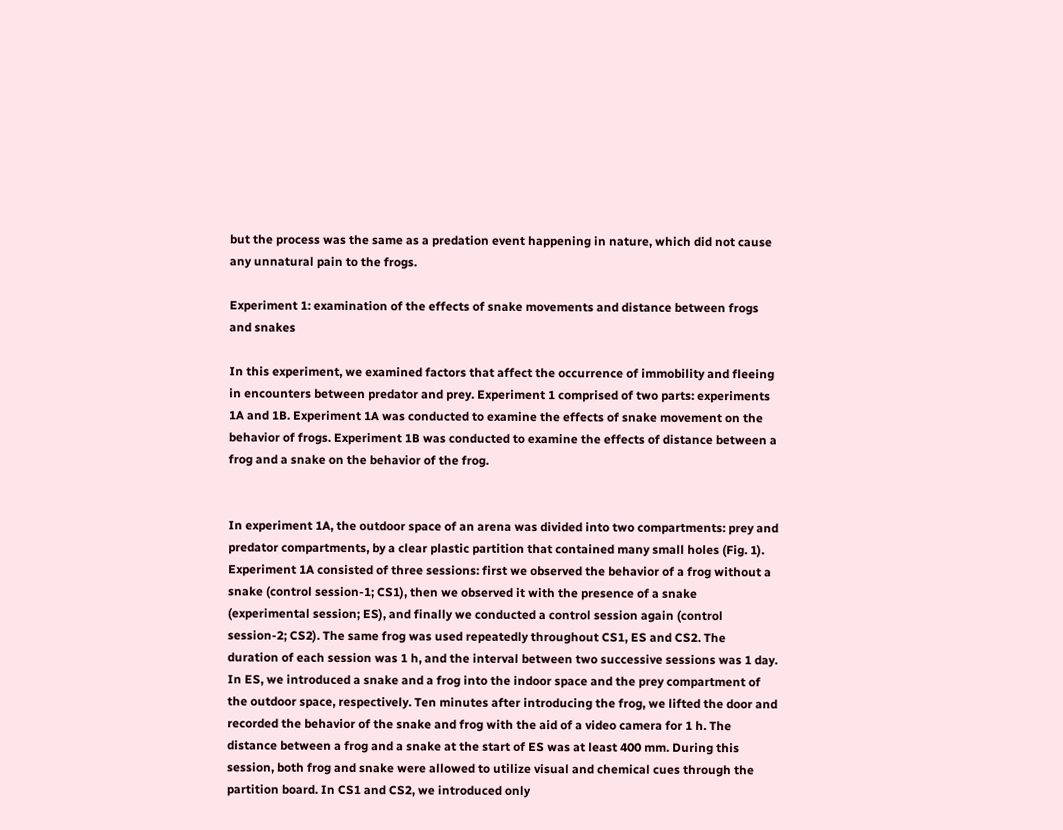but the process was the same as a predation event happening in nature, which did not cause any unnatural pain to the frogs.

Experiment 1: examination of the effects of snake movements and distance between frogs and snakes

In this experiment, we examined factors that affect the occurrence of immobility and fleeing in encounters between predator and prey. Experiment 1 comprised of two parts: experiments 1A and 1B. Experiment 1A was conducted to examine the effects of snake movement on the behavior of frogs. Experiment 1B was conducted to examine the effects of distance between a frog and a snake on the behavior of the frog.


In experiment 1A, the outdoor space of an arena was divided into two compartments: prey and predator compartments, by a clear plastic partition that contained many small holes (Fig. 1). Experiment 1A consisted of three sessions: first we observed the behavior of a frog without a snake (control session-1; CS1), then we observed it with the presence of a snake (experimental session; ES), and finally we conducted a control session again (control session-2; CS2). The same frog was used repeatedly throughout CS1, ES and CS2. The duration of each session was 1 h, and the interval between two successive sessions was 1 day. In ES, we introduced a snake and a frog into the indoor space and the prey compartment of the outdoor space, respectively. Ten minutes after introducing the frog, we lifted the door and recorded the behavior of the snake and frog with the aid of a video camera for 1 h. The distance between a frog and a snake at the start of ES was at least 400 mm. During this session, both frog and snake were allowed to utilize visual and chemical cues through the partition board. In CS1 and CS2, we introduced only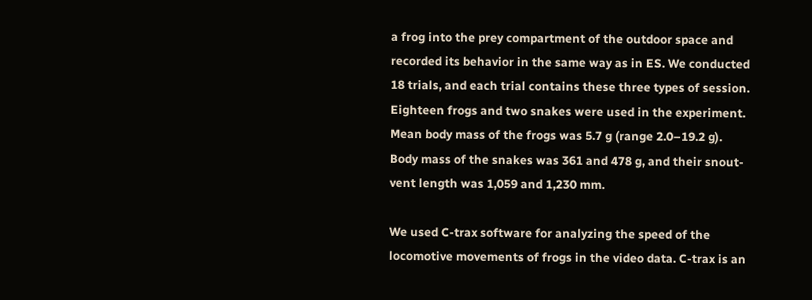a frog into the prey compartment of the outdoor space and recorded its behavior in the same way as in ES. We conducted 18 trials, and each trial contains these three types of session. Eighteen frogs and two snakes were used in the experiment. Mean body mass of the frogs was 5.7 g (range 2.0–19.2 g). Body mass of the snakes was 361 and 478 g, and their snout-vent length was 1,059 and 1,230 mm.

We used C-trax software for analyzing the speed of the locomotive movements of frogs in the video data. C-trax is an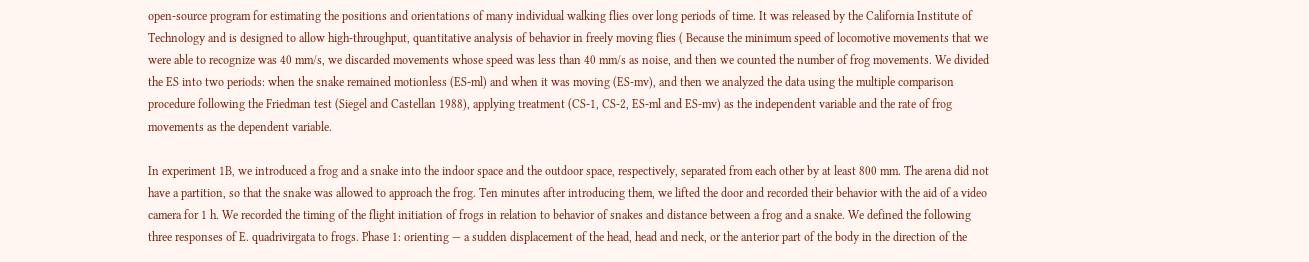open-source program for estimating the positions and orientations of many individual walking flies over long periods of time. It was released by the California Institute of Technology and is designed to allow high-throughput, quantitative analysis of behavior in freely moving flies ( Because the minimum speed of locomotive movements that we were able to recognize was 40 mm/s, we discarded movements whose speed was less than 40 mm/s as noise, and then we counted the number of frog movements. We divided the ES into two periods: when the snake remained motionless (ES-ml) and when it was moving (ES-mv), and then we analyzed the data using the multiple comparison procedure following the Friedman test (Siegel and Castellan 1988), applying treatment (CS-1, CS-2, ES-ml and ES-mv) as the independent variable and the rate of frog movements as the dependent variable.

In experiment 1B, we introduced a frog and a snake into the indoor space and the outdoor space, respectively, separated from each other by at least 800 mm. The arena did not have a partition, so that the snake was allowed to approach the frog. Ten minutes after introducing them, we lifted the door and recorded their behavior with the aid of a video camera for 1 h. We recorded the timing of the flight initiation of frogs in relation to behavior of snakes and distance between a frog and a snake. We defined the following three responses of E. quadrivirgata to frogs. Phase 1: orienting — a sudden displacement of the head, head and neck, or the anterior part of the body in the direction of the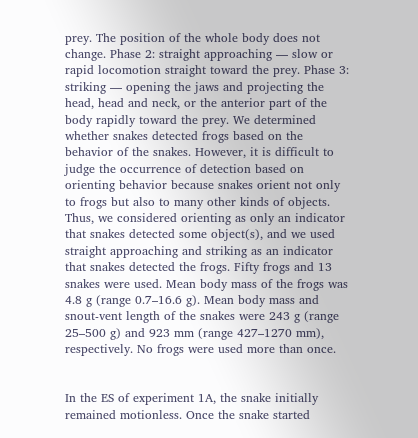prey. The position of the whole body does not change. Phase 2: straight approaching — slow or rapid locomotion straight toward the prey. Phase 3: striking — opening the jaws and projecting the head, head and neck, or the anterior part of the body rapidly toward the prey. We determined whether snakes detected frogs based on the behavior of the snakes. However, it is difficult to judge the occurrence of detection based on orienting behavior because snakes orient not only to frogs but also to many other kinds of objects. Thus, we considered orienting as only an indicator that snakes detected some object(s), and we used straight approaching and striking as an indicator that snakes detected the frogs. Fifty frogs and 13 snakes were used. Mean body mass of the frogs was 4.8 g (range 0.7–16.6 g). Mean body mass and snout-vent length of the snakes were 243 g (range 25–500 g) and 923 mm (range 427–1270 mm), respectively. No frogs were used more than once.


In the ES of experiment 1A, the snake initially remained motionless. Once the snake started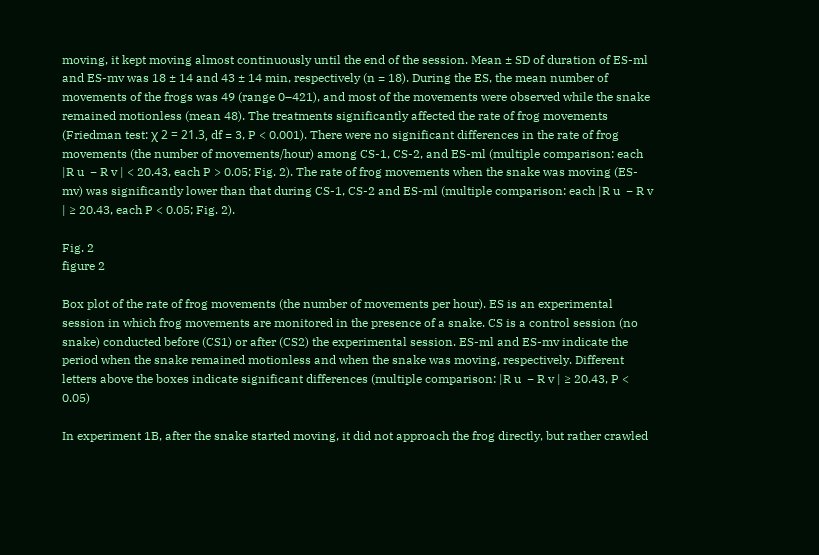moving, it kept moving almost continuously until the end of the session. Mean ± SD of duration of ES-ml and ES-mv was 18 ± 14 and 43 ± 14 min, respectively (n = 18). During the ES, the mean number of movements of the frogs was 49 (range 0–421), and most of the movements were observed while the snake remained motionless (mean 48). The treatments significantly affected the rate of frog movements (Friedman test: χ 2 = 21.3, df = 3, P < 0.001). There were no significant differences in the rate of frog movements (the number of movements/hour) among CS-1, CS-2, and ES-ml (multiple comparison: each |R u  − R v | < 20.43, each P > 0.05; Fig. 2). The rate of frog movements when the snake was moving (ES-mv) was significantly lower than that during CS-1, CS-2 and ES-ml (multiple comparison: each |R u  − R v | ≥ 20.43, each P < 0.05; Fig. 2).

Fig. 2
figure 2

Box plot of the rate of frog movements (the number of movements per hour). ES is an experimental session in which frog movements are monitored in the presence of a snake. CS is a control session (no snake) conducted before (CS1) or after (CS2) the experimental session. ES-ml and ES-mv indicate the period when the snake remained motionless and when the snake was moving, respectively. Different letters above the boxes indicate significant differences (multiple comparison: |R u  − R v | ≥ 20.43, P < 0.05)

In experiment 1B, after the snake started moving, it did not approach the frog directly, but rather crawled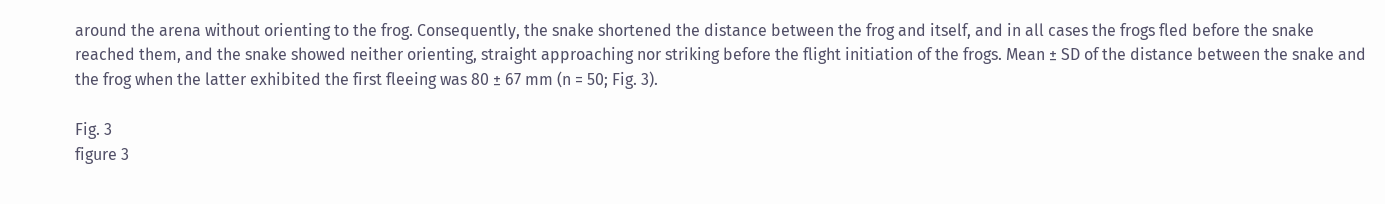around the arena without orienting to the frog. Consequently, the snake shortened the distance between the frog and itself, and in all cases the frogs fled before the snake reached them, and the snake showed neither orienting, straight approaching nor striking before the flight initiation of the frogs. Mean ± SD of the distance between the snake and the frog when the latter exhibited the first fleeing was 80 ± 67 mm (n = 50; Fig. 3).

Fig. 3
figure 3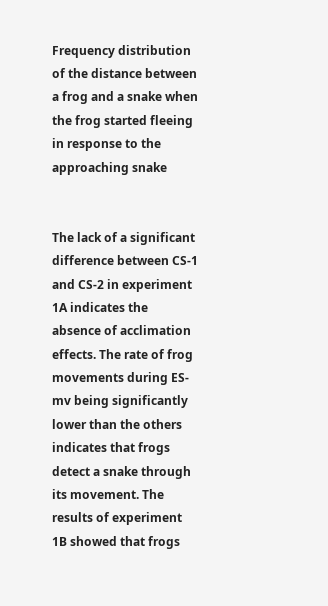Frequency distribution of the distance between a frog and a snake when the frog started fleeing in response to the approaching snake


The lack of a significant difference between CS-1 and CS-2 in experiment 1A indicates the absence of acclimation effects. The rate of frog movements during ES-mv being significantly lower than the others indicates that frogs detect a snake through its movement. The results of experiment 1B showed that frogs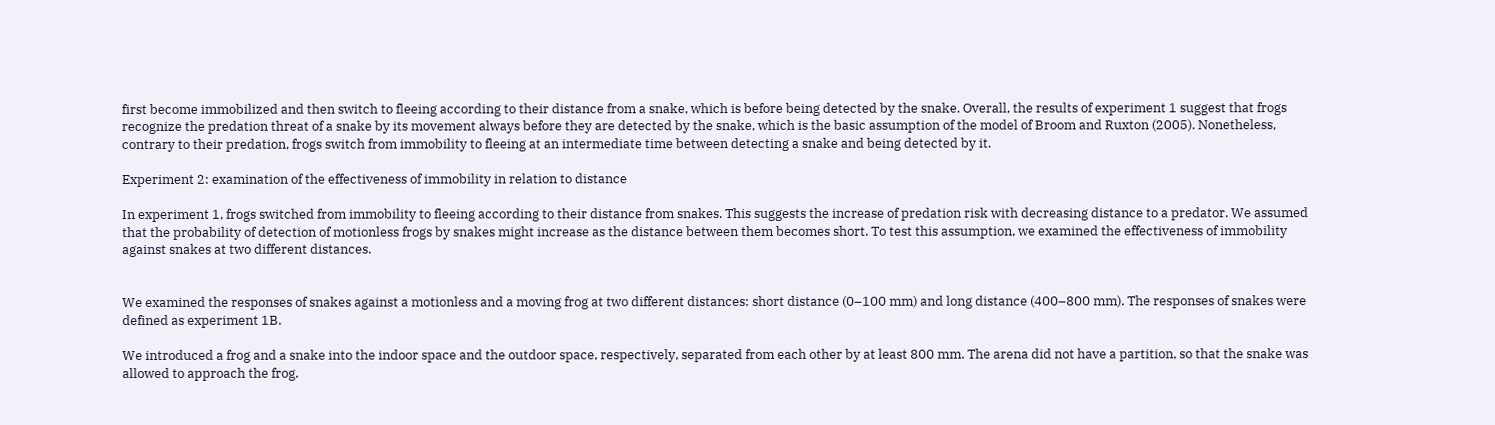first become immobilized and then switch to fleeing according to their distance from a snake, which is before being detected by the snake. Overall, the results of experiment 1 suggest that frogs recognize the predation threat of a snake by its movement always before they are detected by the snake, which is the basic assumption of the model of Broom and Ruxton (2005). Nonetheless, contrary to their predation, frogs switch from immobility to fleeing at an intermediate time between detecting a snake and being detected by it.

Experiment 2: examination of the effectiveness of immobility in relation to distance

In experiment 1, frogs switched from immobility to fleeing according to their distance from snakes. This suggests the increase of predation risk with decreasing distance to a predator. We assumed that the probability of detection of motionless frogs by snakes might increase as the distance between them becomes short. To test this assumption, we examined the effectiveness of immobility against snakes at two different distances.


We examined the responses of snakes against a motionless and a moving frog at two different distances: short distance (0–100 mm) and long distance (400–800 mm). The responses of snakes were defined as experiment 1B.

We introduced a frog and a snake into the indoor space and the outdoor space, respectively, separated from each other by at least 800 mm. The arena did not have a partition, so that the snake was allowed to approach the frog.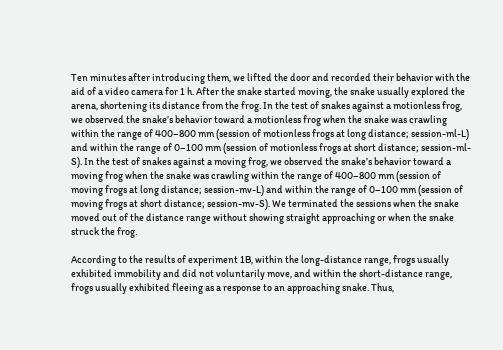Ten minutes after introducing them, we lifted the door and recorded their behavior with the aid of a video camera for 1 h. After the snake started moving, the snake usually explored the arena, shortening its distance from the frog. In the test of snakes against a motionless frog, we observed the snake’s behavior toward a motionless frog when the snake was crawling within the range of 400–800 mm (session of motionless frogs at long distance; session-ml-L) and within the range of 0–100 mm (session of motionless frogs at short distance; session-ml-S). In the test of snakes against a moving frog, we observed the snake’s behavior toward a moving frog when the snake was crawling within the range of 400–800 mm (session of moving frogs at long distance; session-mv-L) and within the range of 0–100 mm (session of moving frogs at short distance; session-mv-S). We terminated the sessions when the snake moved out of the distance range without showing straight approaching or when the snake struck the frog.

According to the results of experiment 1B, within the long-distance range, frogs usually exhibited immobility and did not voluntarily move, and within the short-distance range, frogs usually exhibited fleeing as a response to an approaching snake. Thus,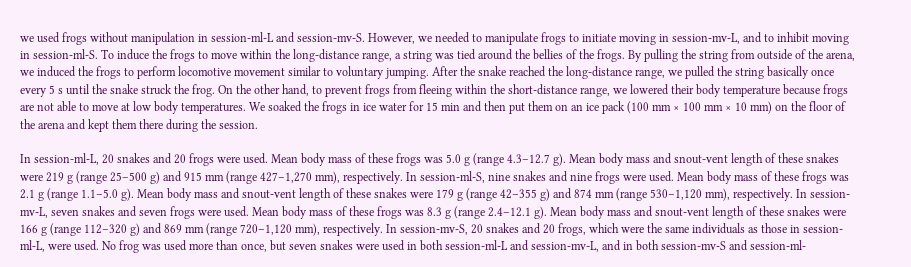we used frogs without manipulation in session-ml-L and session-mv-S. However, we needed to manipulate frogs to initiate moving in session-mv-L, and to inhibit moving in session-ml-S. To induce the frogs to move within the long-distance range, a string was tied around the bellies of the frogs. By pulling the string from outside of the arena, we induced the frogs to perform locomotive movement similar to voluntary jumping. After the snake reached the long-distance range, we pulled the string basically once every 5 s until the snake struck the frog. On the other hand, to prevent frogs from fleeing within the short-distance range, we lowered their body temperature because frogs are not able to move at low body temperatures. We soaked the frogs in ice water for 15 min and then put them on an ice pack (100 mm × 100 mm × 10 mm) on the floor of the arena and kept them there during the session.

In session-ml-L, 20 snakes and 20 frogs were used. Mean body mass of these frogs was 5.0 g (range 4.3–12.7 g). Mean body mass and snout-vent length of these snakes were 219 g (range 25–500 g) and 915 mm (range 427–1,270 mm), respectively. In session-ml-S, nine snakes and nine frogs were used. Mean body mass of these frogs was 2.1 g (range 1.1–5.0 g). Mean body mass and snout-vent length of these snakes were 179 g (range 42–355 g) and 874 mm (range 530–1,120 mm), respectively. In session-mv-L, seven snakes and seven frogs were used. Mean body mass of these frogs was 8.3 g (range 2.4–12.1 g). Mean body mass and snout-vent length of these snakes were 166 g (range 112–320 g) and 869 mm (range 720–1,120 mm), respectively. In session-mv-S, 20 snakes and 20 frogs, which were the same individuals as those in session-ml-L, were used. No frog was used more than once, but seven snakes were used in both session-ml-L and session-mv-L, and in both session-mv-S and session-ml-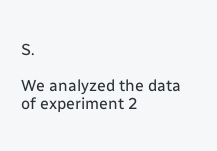S.

We analyzed the data of experiment 2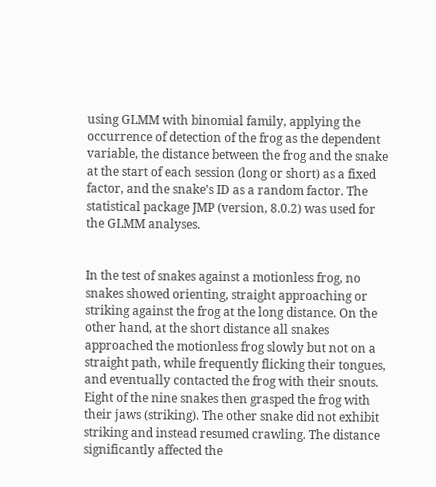using GLMM with binomial family, applying the occurrence of detection of the frog as the dependent variable, the distance between the frog and the snake at the start of each session (long or short) as a fixed factor, and the snakeʼs ID as a random factor. The statistical package JMP (version, 8.0.2) was used for the GLMM analyses.


In the test of snakes against a motionless frog, no snakes showed orienting, straight approaching or striking against the frog at the long distance. On the other hand, at the short distance all snakes approached the motionless frog slowly but not on a straight path, while frequently flicking their tongues, and eventually contacted the frog with their snouts. Eight of the nine snakes then grasped the frog with their jaws (striking). The other snake did not exhibit striking and instead resumed crawling. The distance significantly affected the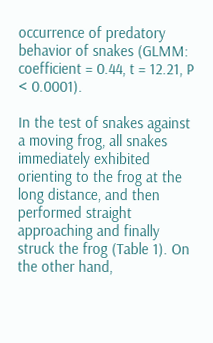occurrence of predatory behavior of snakes (GLMM: coefficient = 0.44, t = 12.21, P < 0.0001).

In the test of snakes against a moving frog, all snakes immediately exhibited orienting to the frog at the long distance, and then performed straight approaching and finally struck the frog (Table 1). On the other hand,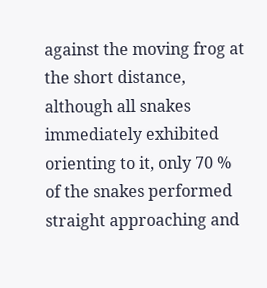against the moving frog at the short distance, although all snakes immediately exhibited orienting to it, only 70 % of the snakes performed straight approaching and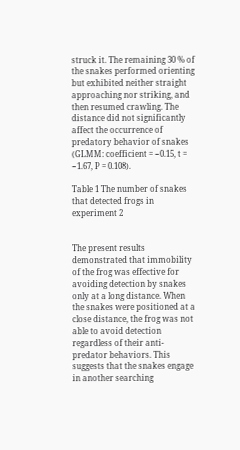struck it. The remaining 30 % of the snakes performed orienting but exhibited neither straight approaching nor striking, and then resumed crawling. The distance did not significantly affect the occurrence of predatory behavior of snakes (GLMM: coefficient = −0.15, t = −1.67, P = 0.108).

Table 1 The number of snakes that detected frogs in experiment 2


The present results demonstrated that immobility of the frog was effective for avoiding detection by snakes only at a long distance. When the snakes were positioned at a close distance, the frog was not able to avoid detection regardless of their anti-predator behaviors. This suggests that the snakes engage in another searching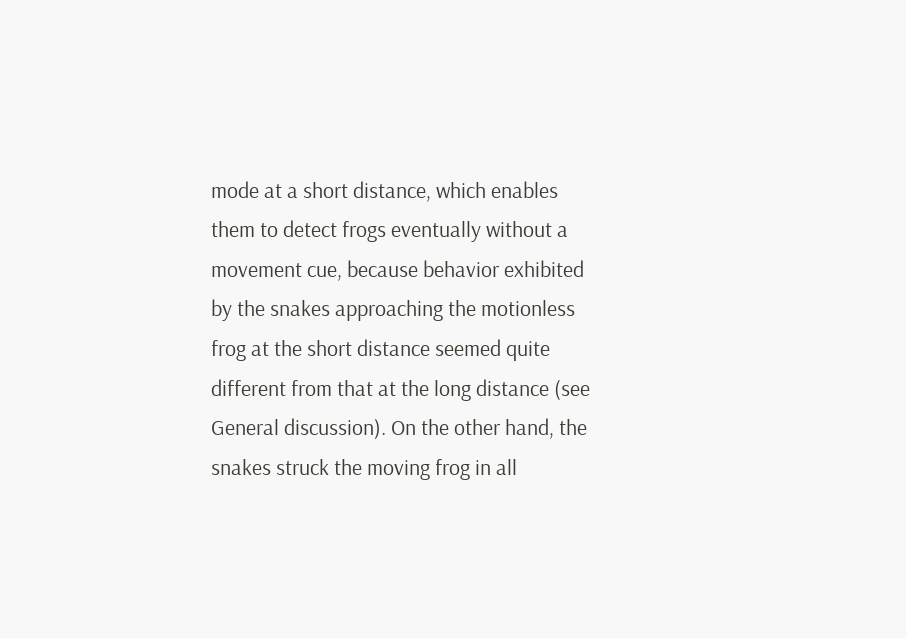mode at a short distance, which enables them to detect frogs eventually without a movement cue, because behavior exhibited by the snakes approaching the motionless frog at the short distance seemed quite different from that at the long distance (see General discussion). On the other hand, the snakes struck the moving frog in all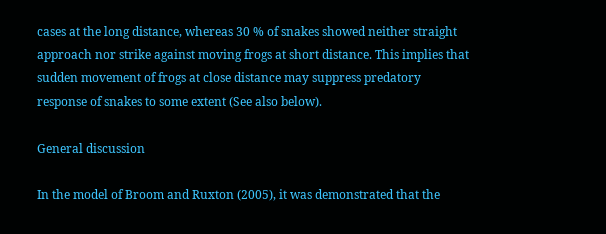cases at the long distance, whereas 30 % of snakes showed neither straight approach nor strike against moving frogs at short distance. This implies that sudden movement of frogs at close distance may suppress predatory response of snakes to some extent (See also below).

General discussion

In the model of Broom and Ruxton (2005), it was demonstrated that the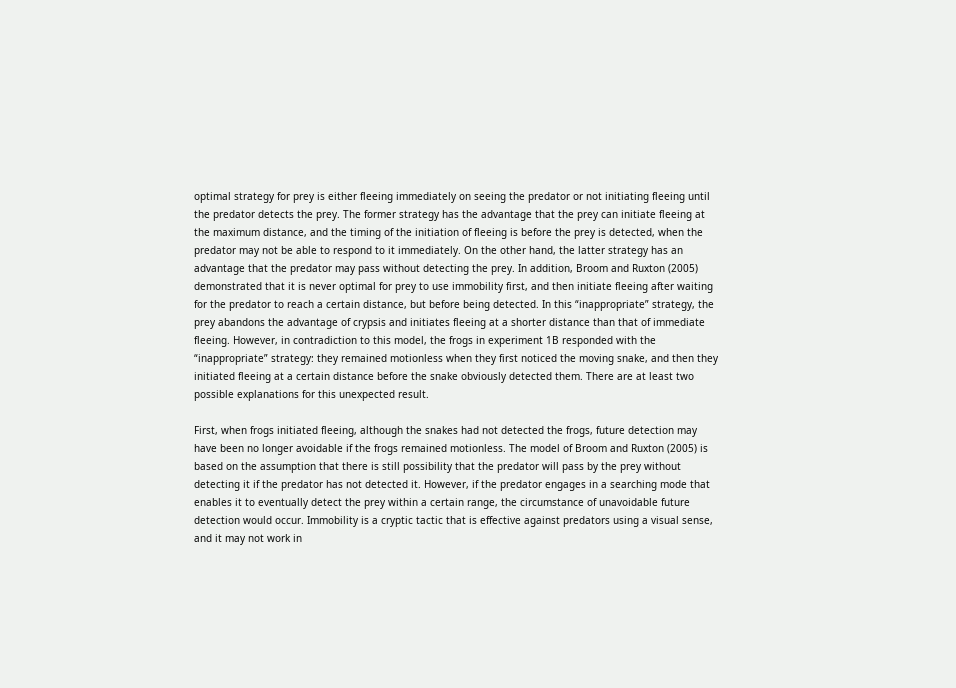optimal strategy for prey is either fleeing immediately on seeing the predator or not initiating fleeing until the predator detects the prey. The former strategy has the advantage that the prey can initiate fleeing at the maximum distance, and the timing of the initiation of fleeing is before the prey is detected, when the predator may not be able to respond to it immediately. On the other hand, the latter strategy has an advantage that the predator may pass without detecting the prey. In addition, Broom and Ruxton (2005) demonstrated that it is never optimal for prey to use immobility first, and then initiate fleeing after waiting for the predator to reach a certain distance, but before being detected. In this “inappropriate” strategy, the prey abandons the advantage of crypsis and initiates fleeing at a shorter distance than that of immediate fleeing. However, in contradiction to this model, the frogs in experiment 1B responded with the “inappropriate” strategy: they remained motionless when they first noticed the moving snake, and then they initiated fleeing at a certain distance before the snake obviously detected them. There are at least two possible explanations for this unexpected result.

First, when frogs initiated fleeing, although the snakes had not detected the frogs, future detection may have been no longer avoidable if the frogs remained motionless. The model of Broom and Ruxton (2005) is based on the assumption that there is still possibility that the predator will pass by the prey without detecting it if the predator has not detected it. However, if the predator engages in a searching mode that enables it to eventually detect the prey within a certain range, the circumstance of unavoidable future detection would occur. Immobility is a cryptic tactic that is effective against predators using a visual sense, and it may not work in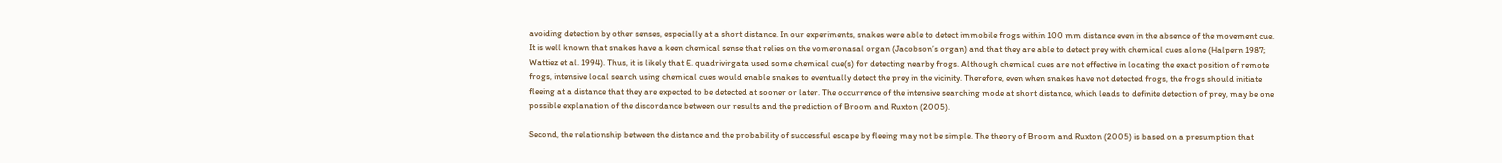avoiding detection by other senses, especially at a short distance. In our experiments, snakes were able to detect immobile frogs within 100 mm distance even in the absence of the movement cue. It is well known that snakes have a keen chemical sense that relies on the vomeronasal organ (Jacobson’s organ) and that they are able to detect prey with chemical cues alone (Halpern 1987; Wattiez et al. 1994). Thus, it is likely that E. quadrivirgata used some chemical cue(s) for detecting nearby frogs. Although chemical cues are not effective in locating the exact position of remote frogs, intensive local search using chemical cues would enable snakes to eventually detect the prey in the vicinity. Therefore, even when snakes have not detected frogs, the frogs should initiate fleeing at a distance that they are expected to be detected at sooner or later. The occurrence of the intensive searching mode at short distance, which leads to definite detection of prey, may be one possible explanation of the discordance between our results and the prediction of Broom and Ruxton (2005).

Second, the relationship between the distance and the probability of successful escape by fleeing may not be simple. The theory of Broom and Ruxton (2005) is based on a presumption that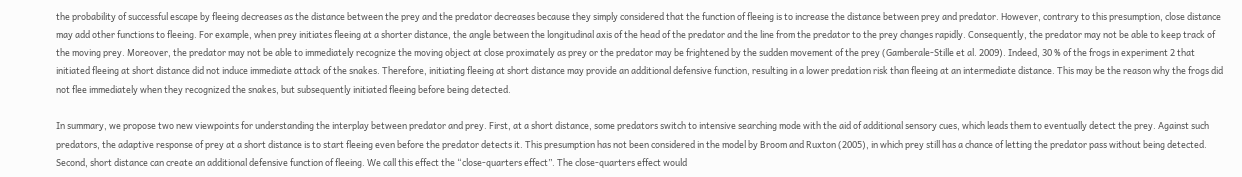the probability of successful escape by fleeing decreases as the distance between the prey and the predator decreases because they simply considered that the function of fleeing is to increase the distance between prey and predator. However, contrary to this presumption, close distance may add other functions to fleeing. For example, when prey initiates fleeing at a shorter distance, the angle between the longitudinal axis of the head of the predator and the line from the predator to the prey changes rapidly. Consequently, the predator may not be able to keep track of the moving prey. Moreover, the predator may not be able to immediately recognize the moving object at close proximately as prey or the predator may be frightened by the sudden movement of the prey (Gamberale-Stille et al. 2009). Indeed, 30 % of the frogs in experiment 2 that initiated fleeing at short distance did not induce immediate attack of the snakes. Therefore, initiating fleeing at short distance may provide an additional defensive function, resulting in a lower predation risk than fleeing at an intermediate distance. This may be the reason why the frogs did not flee immediately when they recognized the snakes, but subsequently initiated fleeing before being detected.

In summary, we propose two new viewpoints for understanding the interplay between predator and prey. First, at a short distance, some predators switch to intensive searching mode with the aid of additional sensory cues, which leads them to eventually detect the prey. Against such predators, the adaptive response of prey at a short distance is to start fleeing even before the predator detects it. This presumption has not been considered in the model by Broom and Ruxton (2005), in which prey still has a chance of letting the predator pass without being detected. Second, short distance can create an additional defensive function of fleeing. We call this effect the “close-quarters effect”. The close-quarters effect would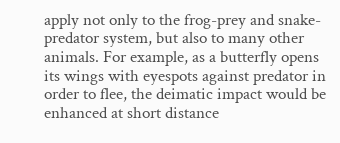apply not only to the frog-prey and snake-predator system, but also to many other animals. For example, as a butterfly opens its wings with eyespots against predator in order to flee, the deimatic impact would be enhanced at short distance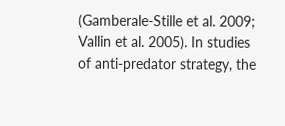(Gamberale-Stille et al. 2009; Vallin et al. 2005). In studies of anti-predator strategy, the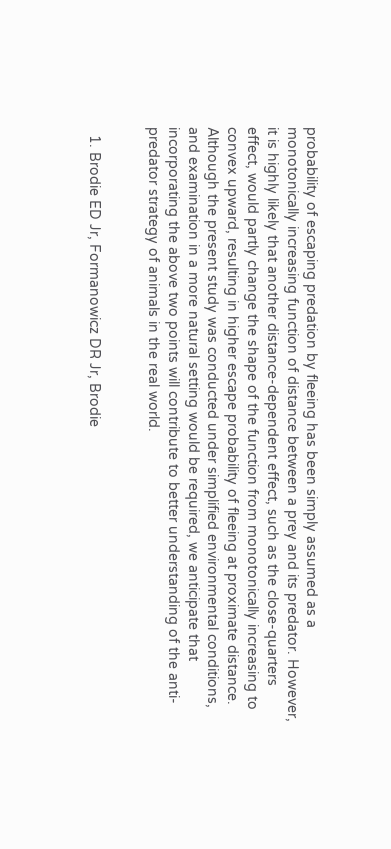probability of escaping predation by fleeing has been simply assumed as a monotonically increasing function of distance between a prey and its predator. However, it is highly likely that another distance-dependent effect, such as the close-quarters effect, would partly change the shape of the function from monotonically increasing to convex upward, resulting in higher escape probability of fleeing at proximate distance. Although the present study was conducted under simplified environmental conditions, and examination in a more natural setting would be required, we anticipate that incorporating the above two points will contribute to better understanding of the anti-predator strategy of animals in the real world.


  1. Brodie ED Jr, Formanowicz DR Jr, Brodie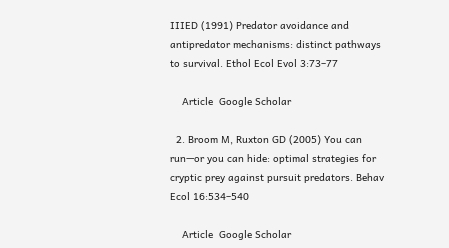IIIED (1991) Predator avoidance and antipredator mechanisms: distinct pathways to survival. Ethol Ecol Evol 3:73–77

    Article  Google Scholar

  2. Broom M, Ruxton GD (2005) You can run—or you can hide: optimal strategies for cryptic prey against pursuit predators. Behav Ecol 16:534–540

    Article  Google Scholar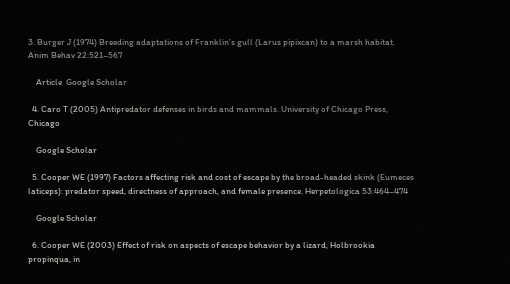3. Burger J (1974) Breeding adaptations of Franklinʼs gull (Larus pipixcan) to a marsh habitat. Anim Behav 22:521–567

    Article  Google Scholar

  4. Caro T (2005) Antipredator defenses in birds and mammals. University of Chicago Press, Chicago

    Google Scholar

  5. Cooper WE (1997) Factors affecting risk and cost of escape by the broad-headed skink (Eumeces laticeps): predator speed, directness of approach, and female presence. Herpetologica 53:464–474

    Google Scholar

  6. Cooper WE (2003) Effect of risk on aspects of escape behavior by a lizard, Holbrookia propinqua, in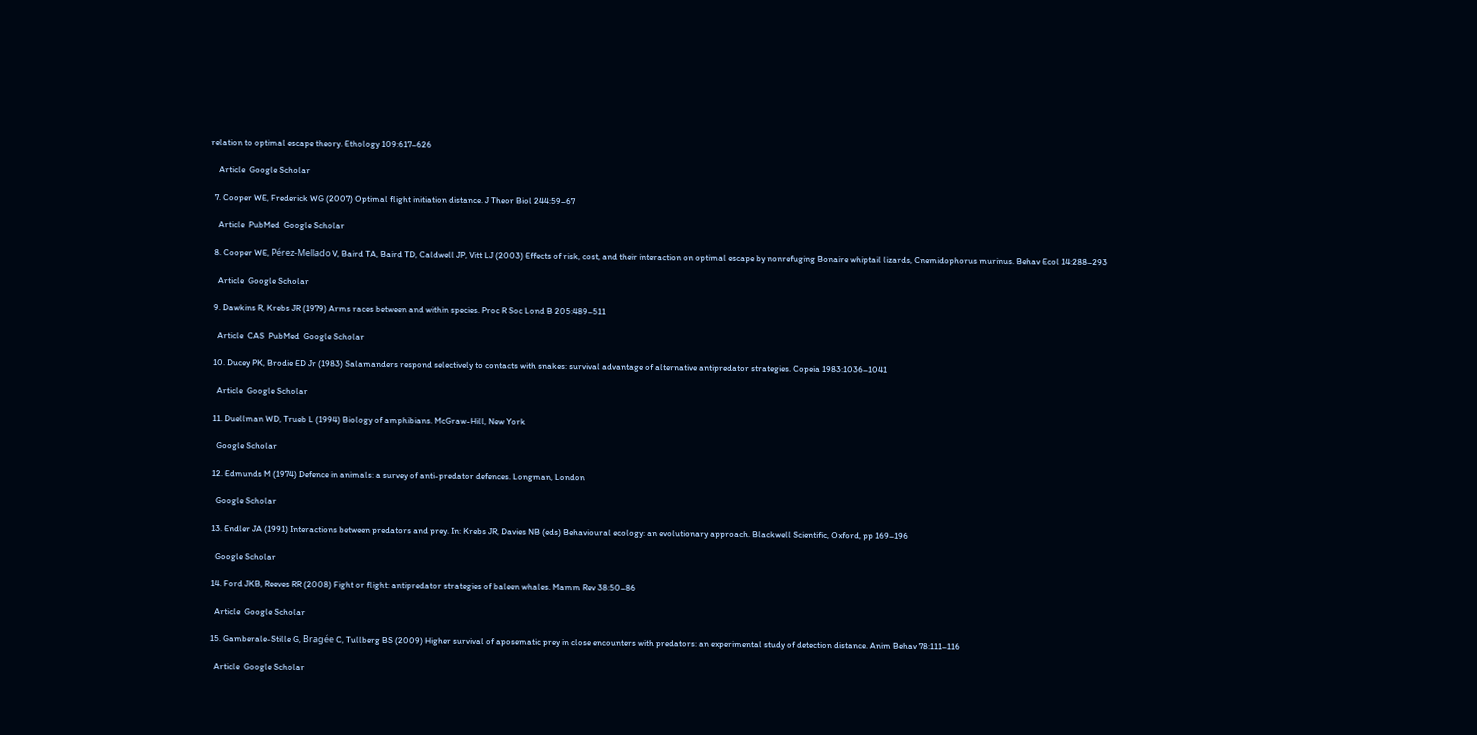relation to optimal escape theory. Ethology 109:617–626

    Article  Google Scholar

  7. Cooper WE, Frederick WG (2007) Optimal flight initiation distance. J Theor Biol 244:59–67

    Article  PubMed  Google Scholar

  8. Cooper WE, Pérez-Mellado V, Baird TA, Baird TD, Caldwell JP, Vitt LJ (2003) Effects of risk, cost, and their interaction on optimal escape by nonrefuging Bonaire whiptail lizards, Cnemidophorus murinus. Behav Ecol 14:288–293

    Article  Google Scholar

  9. Dawkins R, Krebs JR (1979) Arms races between and within species. Proc R Soc Lond B 205:489–511

    Article  CAS  PubMed  Google Scholar

  10. Ducey PK, Brodie ED Jr (1983) Salamanders respond selectively to contacts with snakes: survival advantage of alternative antipredator strategies. Copeia 1983:1036–1041

    Article  Google Scholar

  11. Duellman WD, Trueb L (1994) Biology of amphibians. McGraw-Hill, New York

    Google Scholar

  12. Edmunds M (1974) Defence in animals: a survey of anti-predator defences. Longman, London

    Google Scholar

  13. Endler JA (1991) Interactions between predators and prey. In: Krebs JR, Davies NB (eds) Behavioural ecology: an evolutionary approach. Blackwell Scientific, Oxford, pp 169–196

    Google Scholar

  14. Ford JKB, Reeves RR (2008) Fight or flight: antipredator strategies of baleen whales. Mamm Rev 38:50–86

    Article  Google Scholar

  15. Gamberale-Stille G, Bragée C, Tullberg BS (2009) Higher survival of aposematic prey in close encounters with predators: an experimental study of detection distance. Anim Behav 78:111–116

    Article  Google Scholar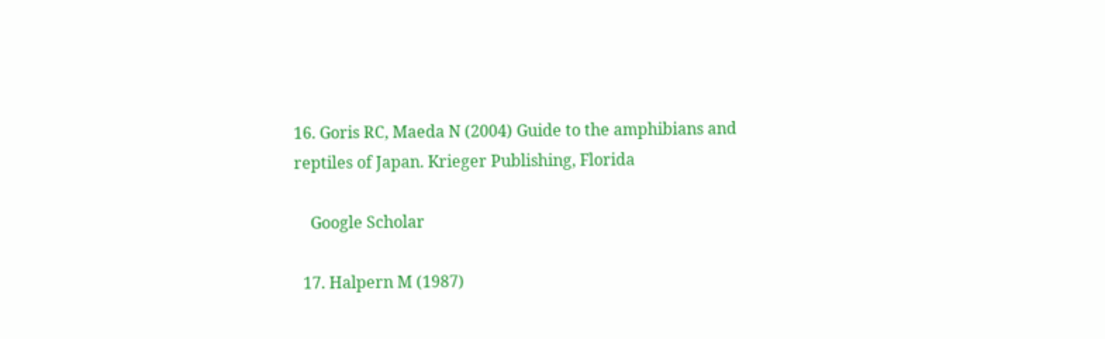16. Goris RC, Maeda N (2004) Guide to the amphibians and reptiles of Japan. Krieger Publishing, Florida

    Google Scholar

  17. Halpern M (1987)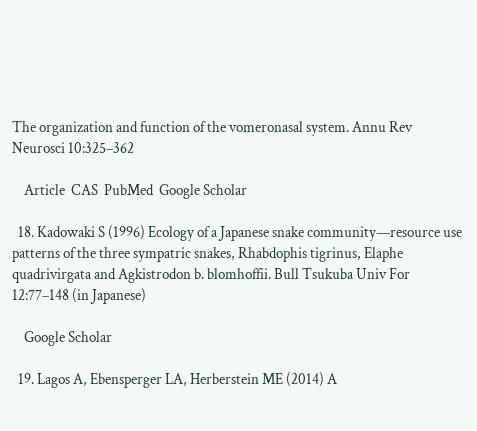The organization and function of the vomeronasal system. Annu Rev Neurosci 10:325–362

    Article  CAS  PubMed  Google Scholar

  18. Kadowaki S (1996) Ecology of a Japanese snake community—resource use patterns of the three sympatric snakes, Rhabdophis tigrinus, Elaphe quadrivirgata and Agkistrodon b. blomhoffii. Bull Tsukuba Univ For 12:77–148 (in Japanese)

    Google Scholar

  19. Lagos A, Ebensperger LA, Herberstein ME (2014) A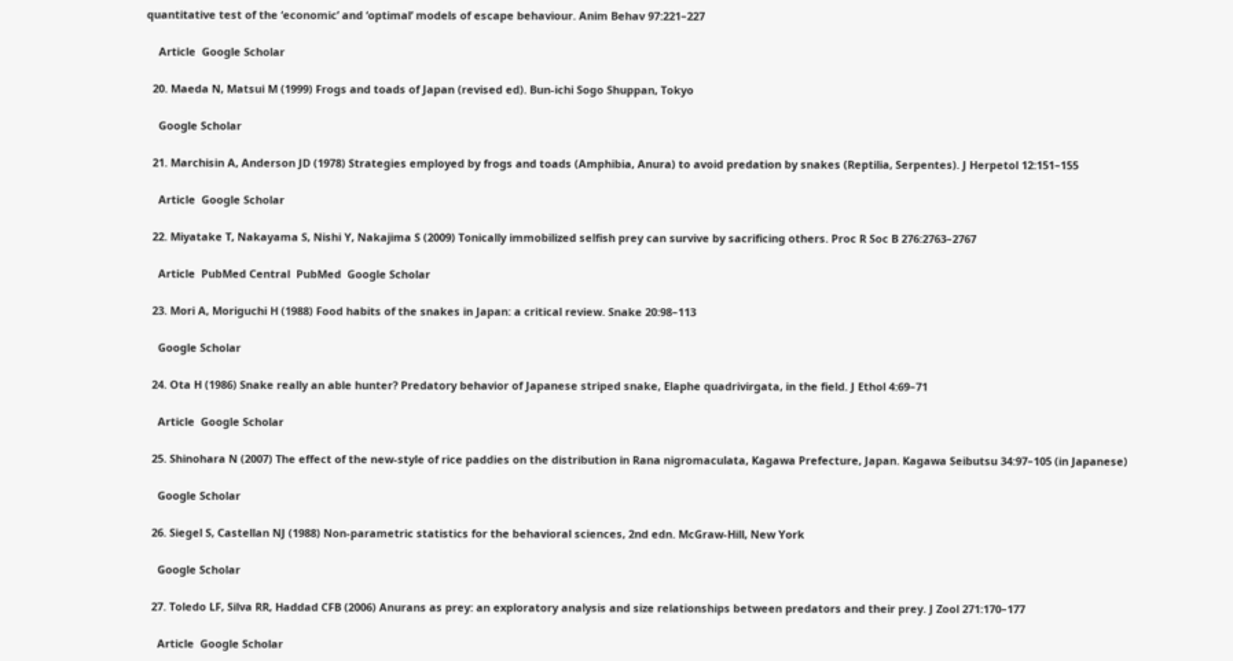quantitative test of the ‘economic’ and ‘optimal’ models of escape behaviour. Anim Behav 97:221–227

    Article  Google Scholar

  20. Maeda N, Matsui M (1999) Frogs and toads of Japan (revised ed). Bun-ichi Sogo Shuppan, Tokyo

    Google Scholar

  21. Marchisin A, Anderson JD (1978) Strategies employed by frogs and toads (Amphibia, Anura) to avoid predation by snakes (Reptilia, Serpentes). J Herpetol 12:151–155

    Article  Google Scholar

  22. Miyatake T, Nakayama S, Nishi Y, Nakajima S (2009) Tonically immobilized selfish prey can survive by sacrificing others. Proc R Soc B 276:2763–2767

    Article  PubMed Central  PubMed  Google Scholar

  23. Mori A, Moriguchi H (1988) Food habits of the snakes in Japan: a critical review. Snake 20:98–113

    Google Scholar

  24. Ota H (1986) Snake really an able hunter? Predatory behavior of Japanese striped snake, Elaphe quadrivirgata, in the field. J Ethol 4:69–71

    Article  Google Scholar

  25. Shinohara N (2007) The effect of the new-style of rice paddies on the distribution in Rana nigromaculata, Kagawa Prefecture, Japan. Kagawa Seibutsu 34:97–105 (in Japanese)

    Google Scholar

  26. Siegel S, Castellan NJ (1988) Non-parametric statistics for the behavioral sciences, 2nd edn. McGraw-Hill, New York

    Google Scholar

  27. Toledo LF, Silva RR, Haddad CFB (2006) Anurans as prey: an exploratory analysis and size relationships between predators and their prey. J Zool 271:170–177

    Article  Google Scholar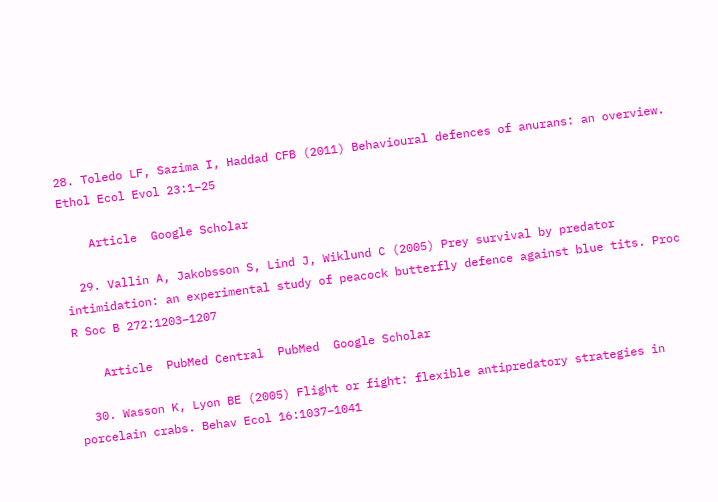28. Toledo LF, Sazima I, Haddad CFB (2011) Behavioural defences of anurans: an overview. Ethol Ecol Evol 23:1–25

    Article  Google Scholar

  29. Vallin A, Jakobsson S, Lind J, Wiklund C (2005) Prey survival by predator intimidation: an experimental study of peacock butterfly defence against blue tits. Proc R Soc B 272:1203–1207

    Article  PubMed Central  PubMed  Google Scholar

  30. Wasson K, Lyon BE (2005) Flight or fight: flexible antipredatory strategies in porcelain crabs. Behav Ecol 16:1037–1041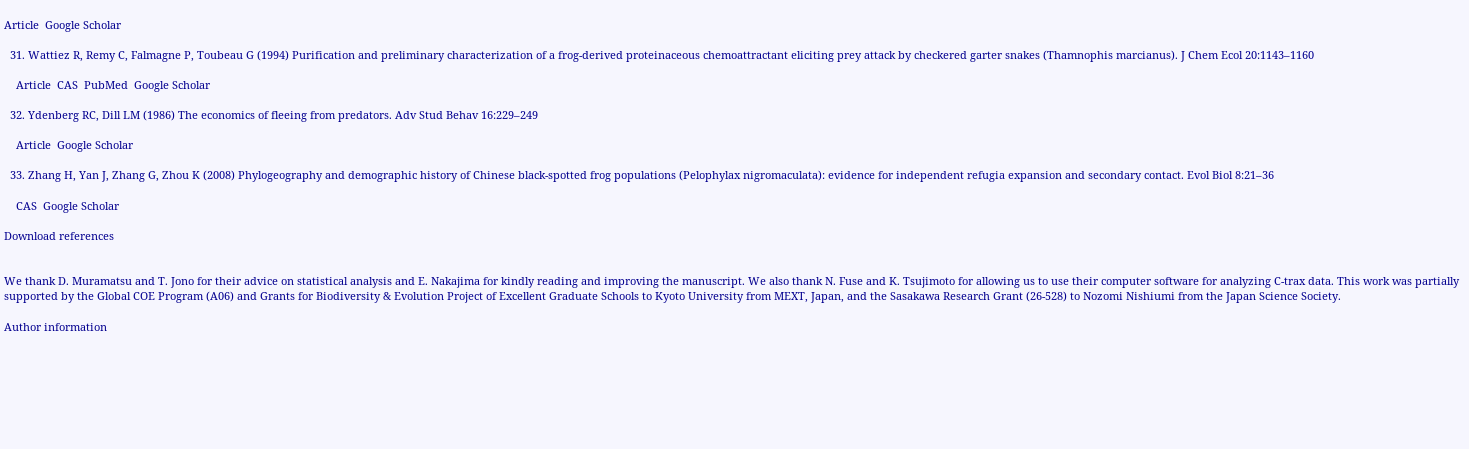Article  Google Scholar

  31. Wattiez R, Remy C, Falmagne P, Toubeau G (1994) Purification and preliminary characterization of a frog-derived proteinaceous chemoattractant eliciting prey attack by checkered garter snakes (Thamnophis marcianus). J Chem Ecol 20:1143–1160

    Article  CAS  PubMed  Google Scholar

  32. Ydenberg RC, Dill LM (1986) The economics of fleeing from predators. Adv Stud Behav 16:229–249

    Article  Google Scholar

  33. Zhang H, Yan J, Zhang G, Zhou K (2008) Phylogeography and demographic history of Chinese black-spotted frog populations (Pelophylax nigromaculata): evidence for independent refugia expansion and secondary contact. Evol Biol 8:21–36

    CAS  Google Scholar

Download references


We thank D. Muramatsu and T. Jono for their advice on statistical analysis and E. Nakajima for kindly reading and improving the manuscript. We also thank N. Fuse and K. Tsujimoto for allowing us to use their computer software for analyzing C-trax data. This work was partially supported by the Global COE Program (A06) and Grants for Biodiversity & Evolution Project of Excellent Graduate Schools to Kyoto University from MEXT, Japan, and the Sasakawa Research Grant (26-528) to Nozomi Nishiumi from the Japan Science Society.

Author information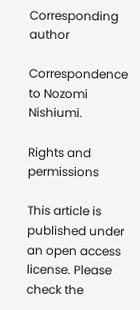Corresponding author

Correspondence to Nozomi Nishiumi.

Rights and permissions

This article is published under an open access license. Please check the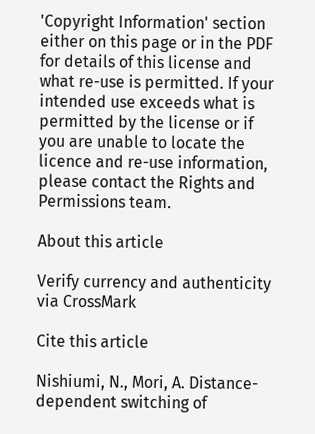'Copyright Information' section either on this page or in the PDF for details of this license and what re-use is permitted. If your intended use exceeds what is permitted by the license or if you are unable to locate the licence and re-use information, please contact the Rights and Permissions team.

About this article

Verify currency and authenticity via CrossMark

Cite this article

Nishiumi, N., Mori, A. Distance-dependent switching of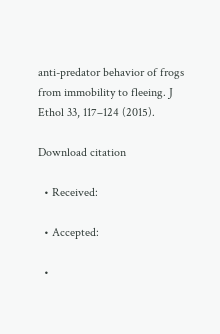anti-predator behavior of frogs from immobility to fleeing. J Ethol 33, 117–124 (2015).

Download citation

  • Received:

  • Accepted:

  •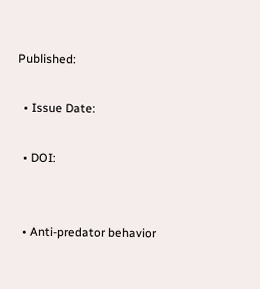Published:

  • Issue Date:

  • DOI:


  • Anti-predator behavior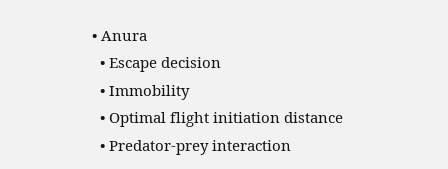• Anura
  • Escape decision
  • Immobility
  • Optimal flight initiation distance
  • Predator-prey interaction